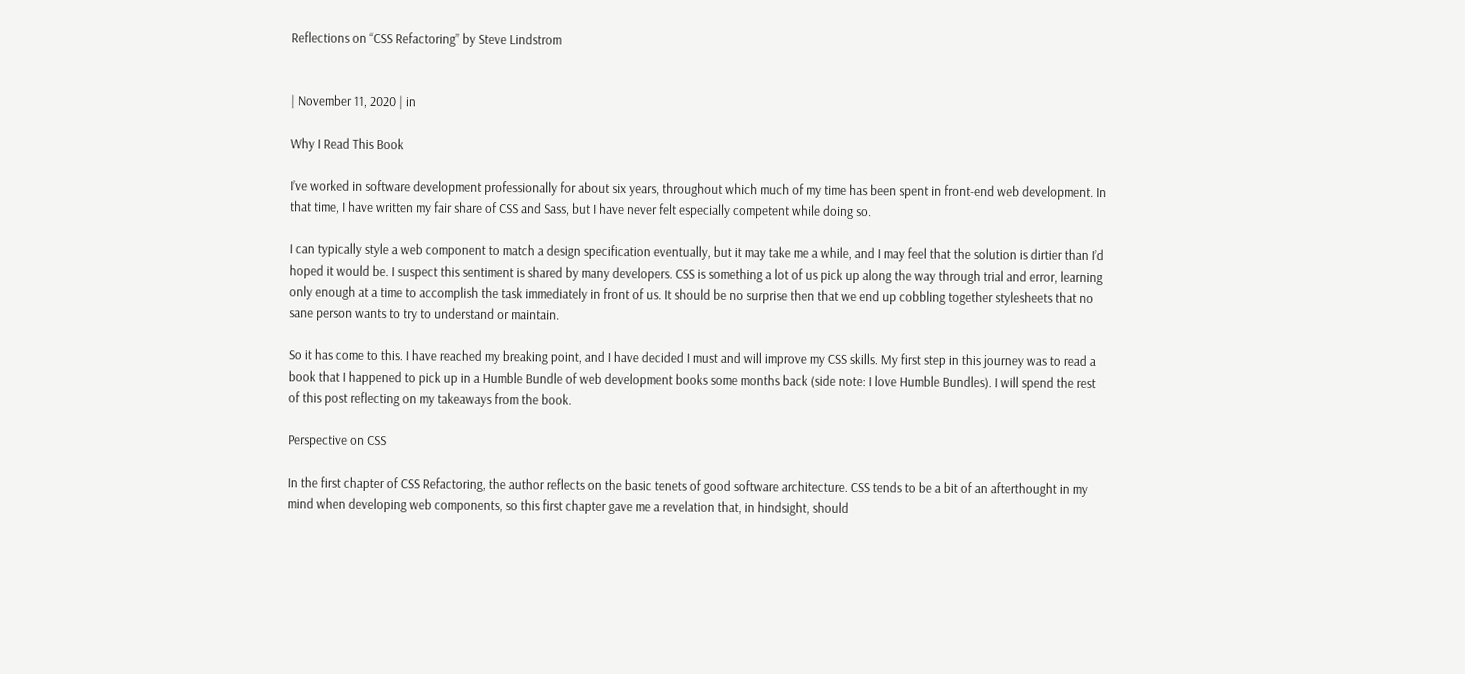Reflections on “CSS Refactoring” by Steve Lindstrom


| November 11, 2020 | in

Why I Read This Book

I’ve worked in software development professionally for about six years, throughout which much of my time has been spent in front-end web development. In that time, I have written my fair share of CSS and Sass, but I have never felt especially competent while doing so.

I can typically style a web component to match a design specification eventually, but it may take me a while, and I may feel that the solution is dirtier than I’d hoped it would be. I suspect this sentiment is shared by many developers. CSS is something a lot of us pick up along the way through trial and error, learning only enough at a time to accomplish the task immediately in front of us. It should be no surprise then that we end up cobbling together stylesheets that no sane person wants to try to understand or maintain.

So it has come to this. I have reached my breaking point, and I have decided I must and will improve my CSS skills. My first step in this journey was to read a book that I happened to pick up in a Humble Bundle of web development books some months back (side note: I love Humble Bundles). I will spend the rest of this post reflecting on my takeaways from the book.

Perspective on CSS

In the first chapter of CSS Refactoring, the author reflects on the basic tenets of good software architecture. CSS tends to be a bit of an afterthought in my mind when developing web components, so this first chapter gave me a revelation that, in hindsight, should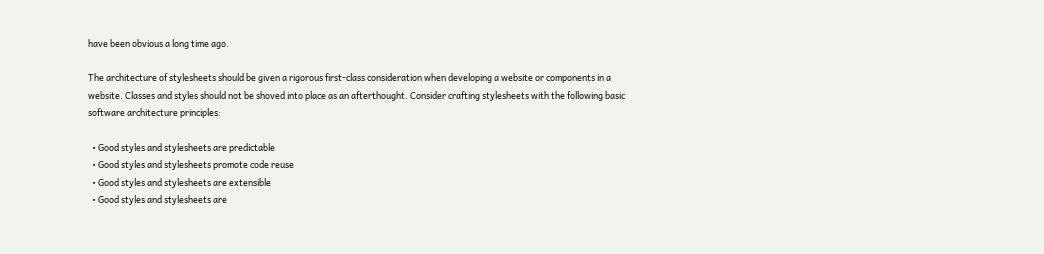have been obvious a long time ago.

The architecture of stylesheets should be given a rigorous first-class consideration when developing a website or components in a website. Classes and styles should not be shoved into place as an afterthought. Consider crafting stylesheets with the following basic software architecture principles:

  • Good styles and stylesheets are predictable
  • Good styles and stylesheets promote code reuse
  • Good styles and stylesheets are extensible
  • Good styles and stylesheets are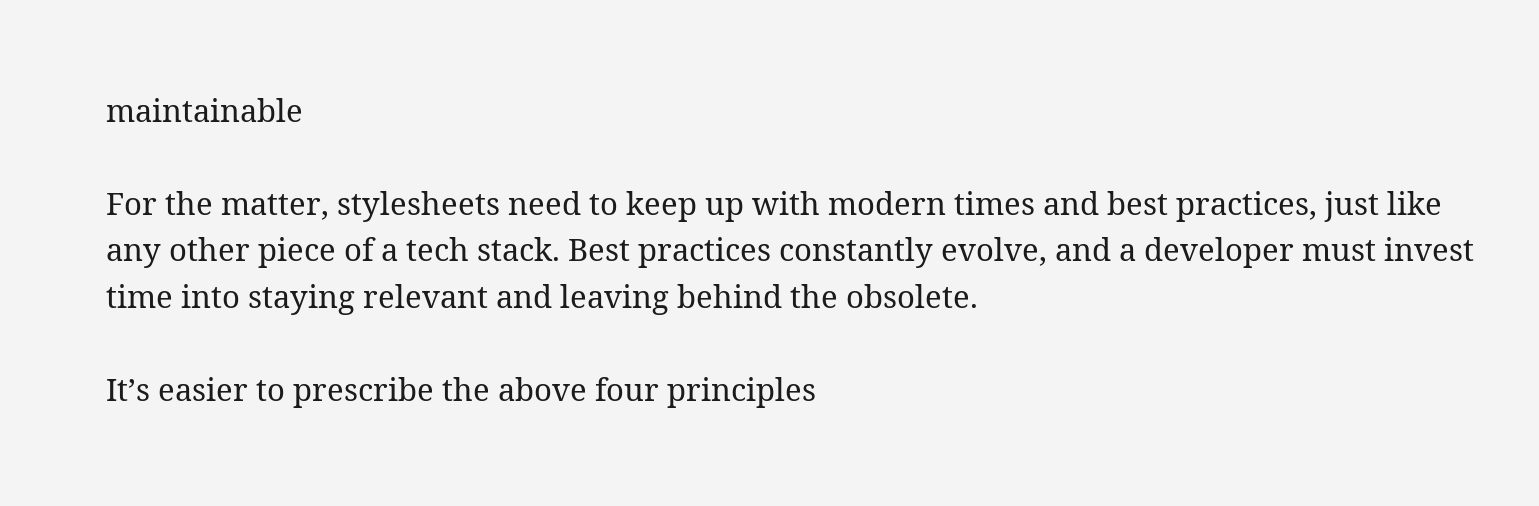maintainable

For the matter, stylesheets need to keep up with modern times and best practices, just like any other piece of a tech stack. Best practices constantly evolve, and a developer must invest time into staying relevant and leaving behind the obsolete.

It’s easier to prescribe the above four principles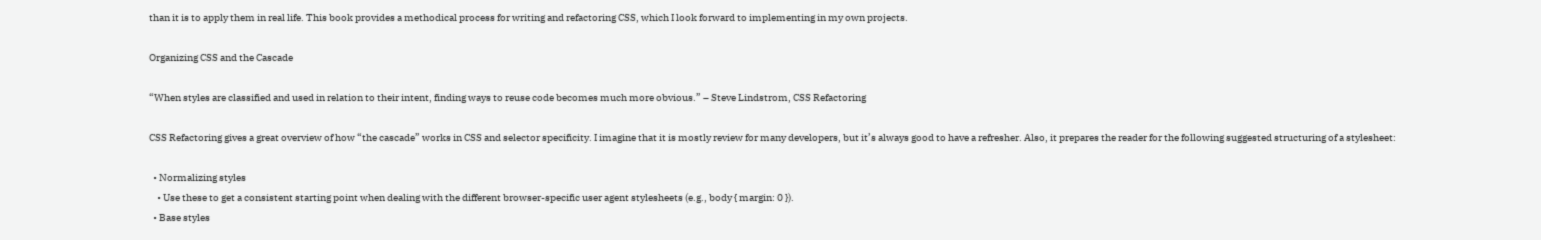than it is to apply them in real life. This book provides a methodical process for writing and refactoring CSS, which I look forward to implementing in my own projects.

Organizing CSS and the Cascade

“When styles are classified and used in relation to their intent, finding ways to reuse code becomes much more obvious.” – Steve Lindstrom, CSS Refactoring

CSS Refactoring gives a great overview of how “the cascade” works in CSS and selector specificity. I imagine that it is mostly review for many developers, but it’s always good to have a refresher. Also, it prepares the reader for the following suggested structuring of a stylesheet:

  • Normalizing styles
    • Use these to get a consistent starting point when dealing with the different browser-specific user agent stylesheets (e.g., body { margin: 0 }).
  • Base styles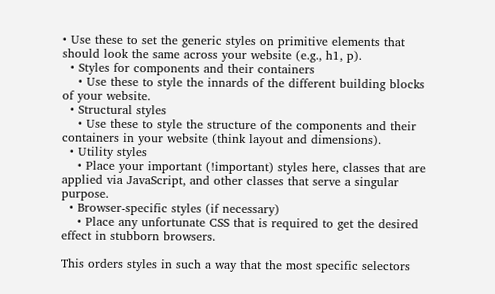• Use these to set the generic styles on primitive elements that should look the same across your website (e.g., h1, p).
  • Styles for components and their containers
    • Use these to style the innards of the different building blocks of your website.
  • Structural styles
    • Use these to style the structure of the components and their containers in your website (think layout and dimensions).
  • Utility styles
    • Place your important (!important) styles here, classes that are applied via JavaScript, and other classes that serve a singular purpose.
  • Browser-specific styles (if necessary)
    • Place any unfortunate CSS that is required to get the desired effect in stubborn browsers.

This orders styles in such a way that the most specific selectors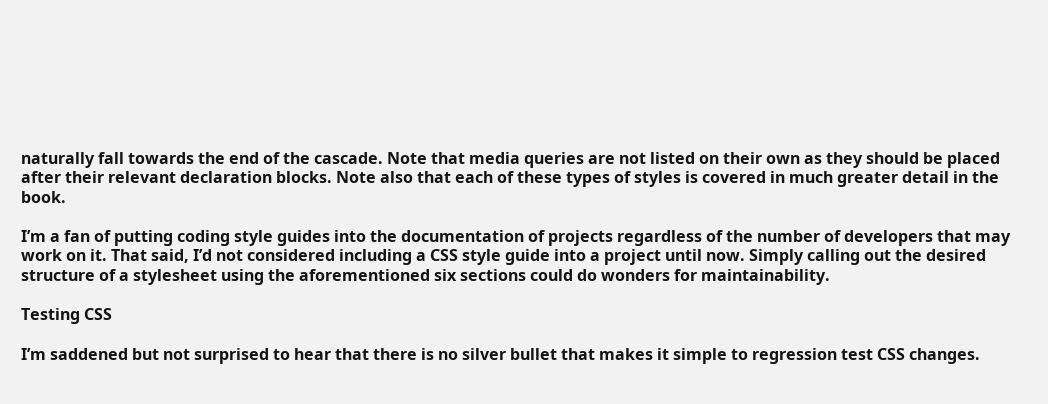naturally fall towards the end of the cascade. Note that media queries are not listed on their own as they should be placed after their relevant declaration blocks. Note also that each of these types of styles is covered in much greater detail in the book.

I’m a fan of putting coding style guides into the documentation of projects regardless of the number of developers that may work on it. That said, I’d not considered including a CSS style guide into a project until now. Simply calling out the desired structure of a stylesheet using the aforementioned six sections could do wonders for maintainability.

Testing CSS

I’m saddened but not surprised to hear that there is no silver bullet that makes it simple to regression test CSS changes.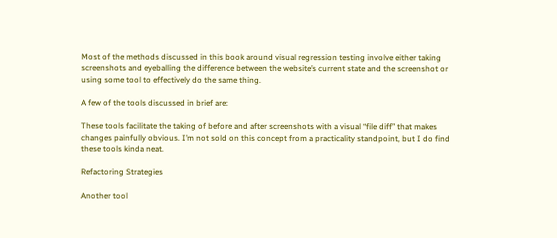Most of the methods discussed in this book around visual regression testing involve either taking screenshots and eyeballing the difference between the website’s current state and the screenshot or using some tool to effectively do the same thing.

A few of the tools discussed in brief are:

These tools facilitate the taking of before and after screenshots with a visual “file diff” that makes changes painfully obvious. I’m not sold on this concept from a practicality standpoint, but I do find these tools kinda neat.

Refactoring Strategies

Another tool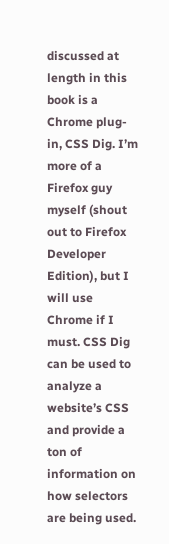discussed at length in this book is a Chrome plug-in, CSS Dig. I’m more of a Firefox guy myself (shout out to Firefox Developer Edition), but I will use Chrome if I must. CSS Dig can be used to analyze a website’s CSS and provide a ton of information on how selectors are being used.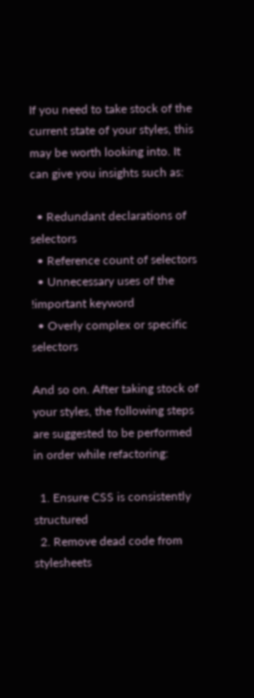If you need to take stock of the current state of your styles, this may be worth looking into. It can give you insights such as:

  • Redundant declarations of selectors
  • Reference count of selectors
  • Unnecessary uses of the !important keyword
  • Overly complex or specific selectors

And so on. After taking stock of your styles, the following steps are suggested to be performed in order while refactoring:

  1. Ensure CSS is consistently structured
  2. Remove dead code from stylesheets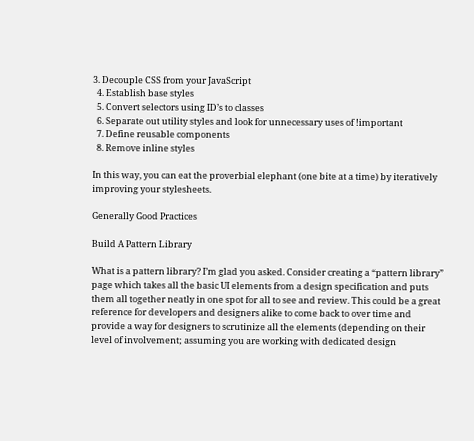3. Decouple CSS from your JavaScript
  4. Establish base styles
  5. Convert selectors using ID’s to classes
  6. Separate out utility styles and look for unnecessary uses of !important
  7. Define reusable components
  8. Remove inline styles

In this way, you can eat the proverbial elephant (one bite at a time) by iteratively improving your stylesheets.

Generally Good Practices

Build A Pattern Library

What is a pattern library? I’m glad you asked. Consider creating a “pattern library” page which takes all the basic UI elements from a design specification and puts them all together neatly in one spot for all to see and review. This could be a great reference for developers and designers alike to come back to over time and provide a way for designers to scrutinize all the elements (depending on their level of involvement; assuming you are working with dedicated design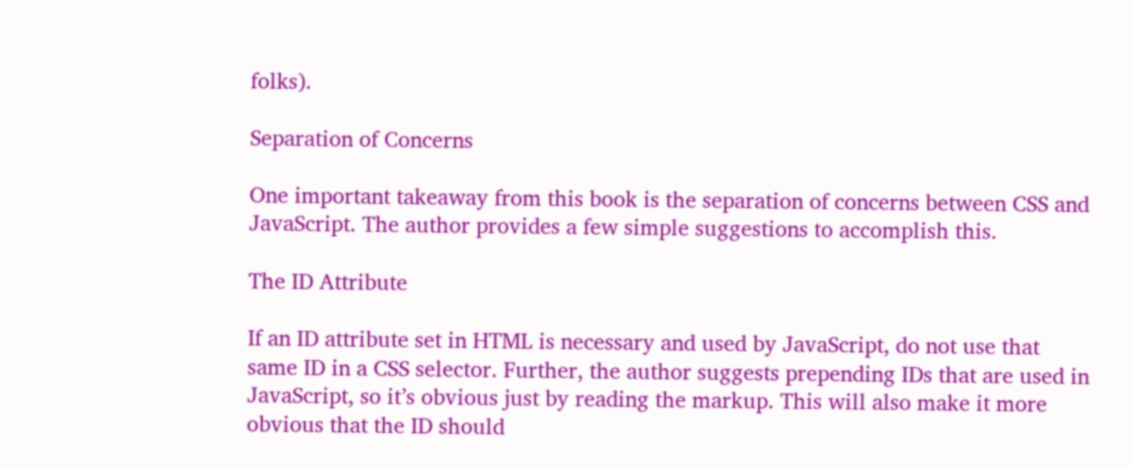folks).

Separation of Concerns

One important takeaway from this book is the separation of concerns between CSS and JavaScript. The author provides a few simple suggestions to accomplish this.

The ID Attribute

If an ID attribute set in HTML is necessary and used by JavaScript, do not use that same ID in a CSS selector. Further, the author suggests prepending IDs that are used in JavaScript, so it’s obvious just by reading the markup. This will also make it more obvious that the ID should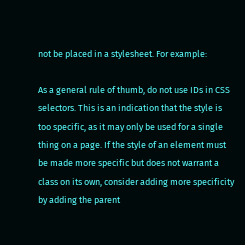not be placed in a stylesheet. For example:

As a general rule of thumb, do not use IDs in CSS selectors. This is an indication that the style is too specific, as it may only be used for a single thing on a page. If the style of an element must be made more specific but does not warrant a class on its own, consider adding more specificity by adding the parent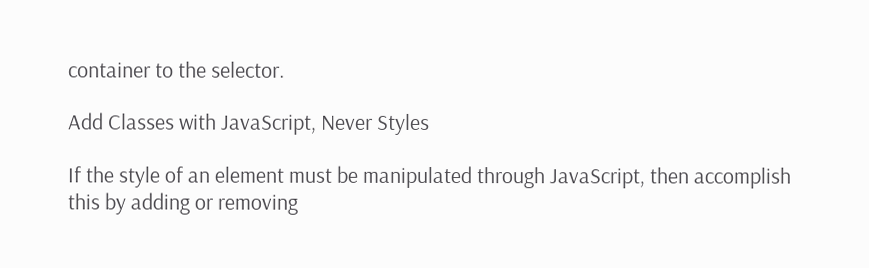container to the selector.

Add Classes with JavaScript, Never Styles

If the style of an element must be manipulated through JavaScript, then accomplish this by adding or removing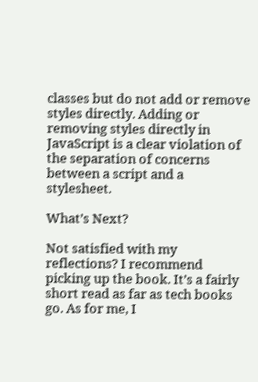classes but do not add or remove styles directly. Adding or removing styles directly in JavaScript is a clear violation of the separation of concerns between a script and a stylesheet.

What’s Next?

Not satisfied with my reflections? I recommend picking up the book. It’s a fairly short read as far as tech books go. As for me, I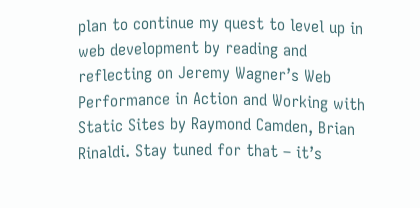plan to continue my quest to level up in web development by reading and reflecting on Jeremy Wagner’s Web Performance in Action and Working with Static Sites by Raymond Camden, Brian Rinaldi. Stay tuned for that – it’s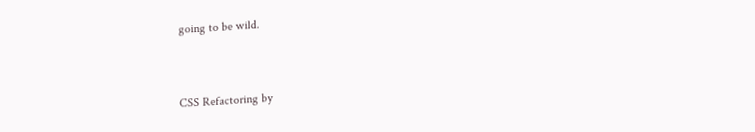going to be wild.


CSS Refactoring by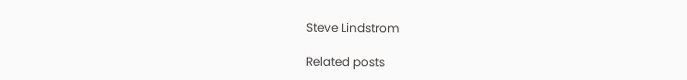Steve Lindstrom

Related posts